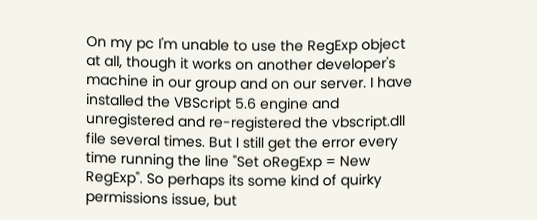On my pc I'm unable to use the RegExp object at all, though it works on another developer's machine in our group and on our server. I have installed the VBScript 5.6 engine and unregistered and re-registered the vbscript.dll file several times. But I still get the error every time running the line "Set oRegExp = New RegExp". So perhaps its some kind of quirky permissions issue, but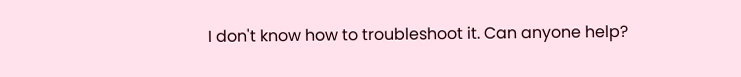I don't know how to troubleshoot it. Can anyone help?